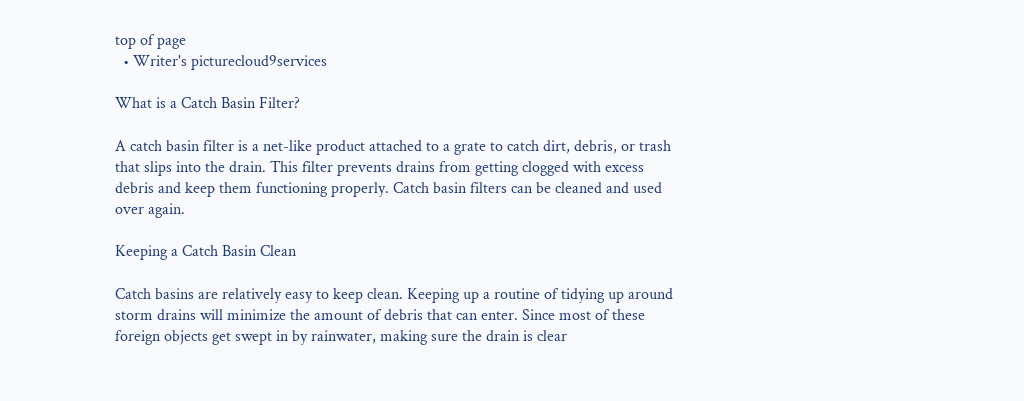top of page
  • Writer's picturecloud9services

What is a Catch Basin Filter?

A catch basin filter is a net-like product attached to a grate to catch dirt, debris, or trash that slips into the drain. This filter prevents drains from getting clogged with excess debris and keep them functioning properly. Catch basin filters can be cleaned and used over again.

Keeping a Catch Basin Clean

Catch basins are relatively easy to keep clean. Keeping up a routine of tidying up around storm drains will minimize the amount of debris that can enter. Since most of these foreign objects get swept in by rainwater, making sure the drain is clear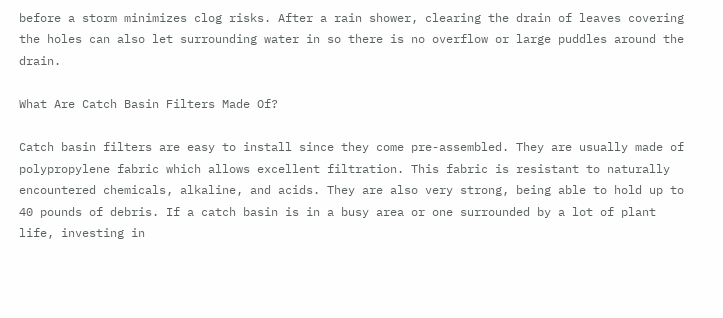before a storm minimizes clog risks. After a rain shower, clearing the drain of leaves covering the holes can also let surrounding water in so there is no overflow or large puddles around the drain.

What Are Catch Basin Filters Made Of?

Catch basin filters are easy to install since they come pre-assembled. They are usually made of polypropylene fabric which allows excellent filtration. This fabric is resistant to naturally encountered chemicals, alkaline, and acids. They are also very strong, being able to hold up to 40 pounds of debris. If a catch basin is in a busy area or one surrounded by a lot of plant life, investing in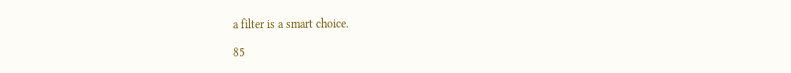a filter is a smart choice.

85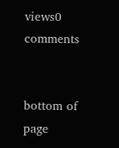views0 comments


bottom of page